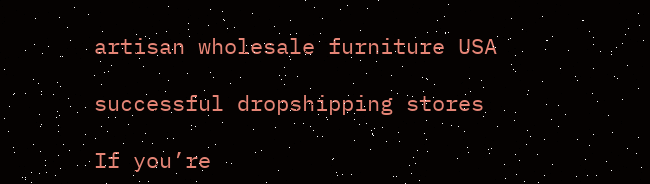artisan wholesale furniture USA

successful dropshipping stores

If you’re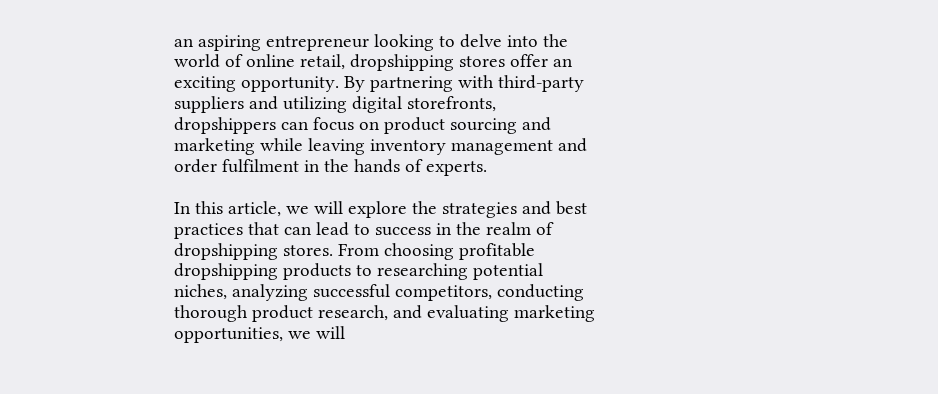an aspiring entrepreneur looking to delve into the world of online retail, dropshipping stores offer an exciting opportunity. By partnering with third-party suppliers and utilizing digital storefronts, dropshippers can focus on product sourcing and marketing while leaving inventory management and order fulfilment in the hands of experts.

In this article, we will explore the strategies and best practices that can lead to success in the realm of dropshipping stores. From choosing profitable dropshipping products to researching potential niches, analyzing successful competitors, conducting thorough product research, and evaluating marketing opportunities, we will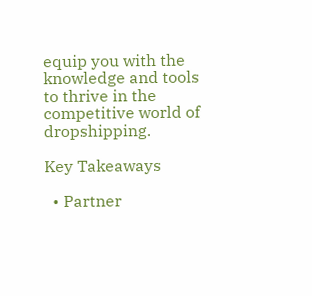equip you with the knowledge and tools to thrive in the competitive world of dropshipping.

Key Takeaways

  • Partner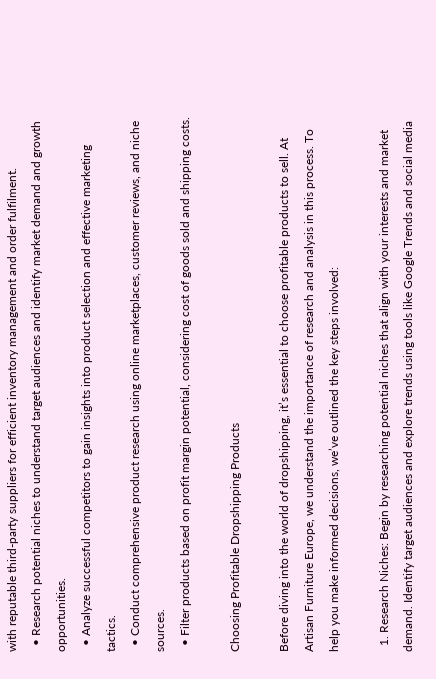with reputable third-party suppliers for efficient inventory management and order fulfilment.
  • Research potential niches to understand target audiences and identify market demand and growth opportunities.
  • Analyze successful competitors to gain insights into product selection and effective marketing tactics.
  • Conduct comprehensive product research using online marketplaces, customer reviews, and niche sources.
  • Filter products based on profit margin potential, considering cost of goods sold and shipping costs.

Choosing Profitable Dropshipping Products

Before diving into the world of dropshipping, it’s essential to choose profitable products to sell. At Artisan Furniture Europe, we understand the importance of research and analysis in this process. To help you make informed decisions, we’ve outlined the key steps involved:

  1. Research Niches: Begin by researching potential niches that align with your interests and market demand. Identify target audiences and explore trends using tools like Google Trends and social media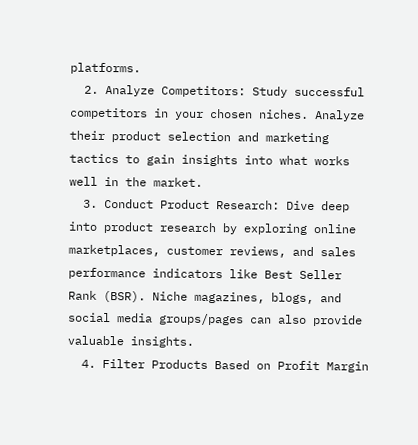platforms.
  2. Analyze Competitors: Study successful competitors in your chosen niches. Analyze their product selection and marketing tactics to gain insights into what works well in the market.
  3. Conduct Product Research: Dive deep into product research by exploring online marketplaces, customer reviews, and sales performance indicators like Best Seller Rank (BSR). Niche magazines, blogs, and social media groups/pages can also provide valuable insights.
  4. Filter Products Based on Profit Margin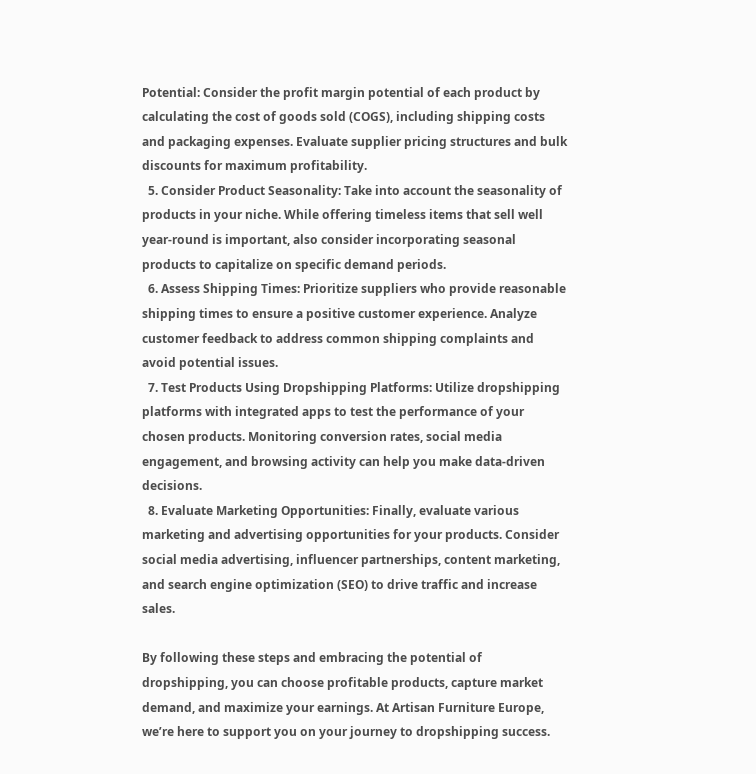Potential: Consider the profit margin potential of each product by calculating the cost of goods sold (COGS), including shipping costs and packaging expenses. Evaluate supplier pricing structures and bulk discounts for maximum profitability.
  5. Consider Product Seasonality: Take into account the seasonality of products in your niche. While offering timeless items that sell well year-round is important, also consider incorporating seasonal products to capitalize on specific demand periods.
  6. Assess Shipping Times: Prioritize suppliers who provide reasonable shipping times to ensure a positive customer experience. Analyze customer feedback to address common shipping complaints and avoid potential issues.
  7. Test Products Using Dropshipping Platforms: Utilize dropshipping platforms with integrated apps to test the performance of your chosen products. Monitoring conversion rates, social media engagement, and browsing activity can help you make data-driven decisions.
  8. Evaluate Marketing Opportunities: Finally, evaluate various marketing and advertising opportunities for your products. Consider social media advertising, influencer partnerships, content marketing, and search engine optimization (SEO) to drive traffic and increase sales.

By following these steps and embracing the potential of dropshipping, you can choose profitable products, capture market demand, and maximize your earnings. At Artisan Furniture Europe, we’re here to support you on your journey to dropshipping success.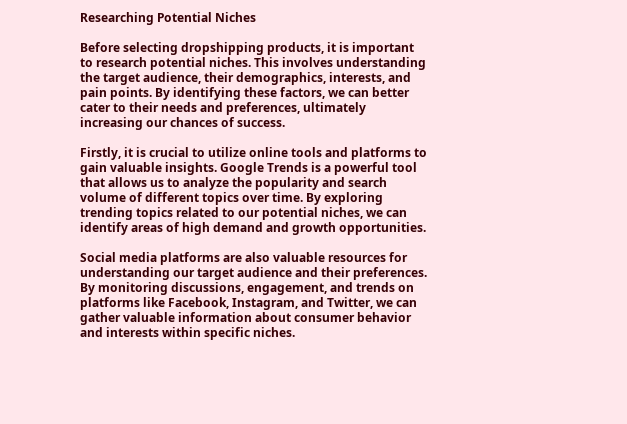Researching Potential Niches

Before selecting dropshipping products, it is important to research potential niches. This involves understanding the target audience, their demographics, interests, and pain points. By identifying these factors, we can better cater to their needs and preferences, ultimately increasing our chances of success.

Firstly, it is crucial to utilize online tools and platforms to gain valuable insights. Google Trends is a powerful tool that allows us to analyze the popularity and search volume of different topics over time. By exploring trending topics related to our potential niches, we can identify areas of high demand and growth opportunities.

Social media platforms are also valuable resources for understanding our target audience and their preferences. By monitoring discussions, engagement, and trends on platforms like Facebook, Instagram, and Twitter, we can gather valuable information about consumer behavior and interests within specific niches.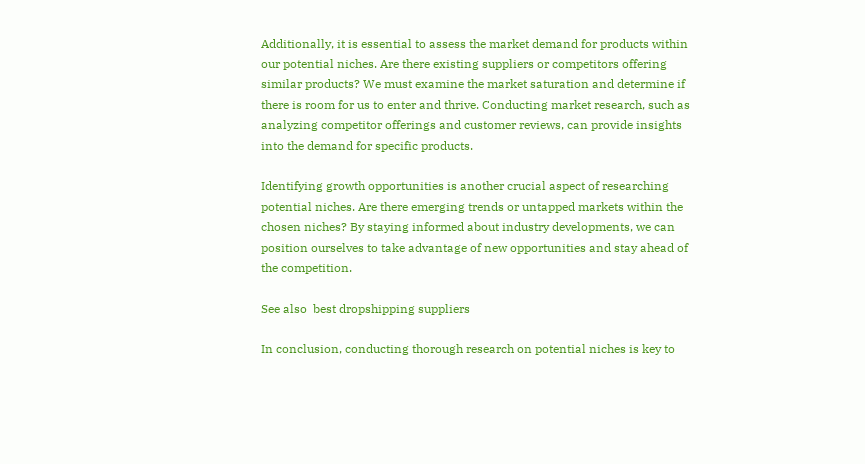Additionally, it is essential to assess the market demand for products within our potential niches. Are there existing suppliers or competitors offering similar products? We must examine the market saturation and determine if there is room for us to enter and thrive. Conducting market research, such as analyzing competitor offerings and customer reviews, can provide insights into the demand for specific products.

Identifying growth opportunities is another crucial aspect of researching potential niches. Are there emerging trends or untapped markets within the chosen niches? By staying informed about industry developments, we can position ourselves to take advantage of new opportunities and stay ahead of the competition.

See also  best dropshipping suppliers

In conclusion, conducting thorough research on potential niches is key to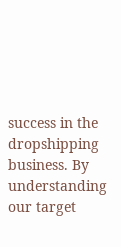success in the dropshipping business. By understanding our target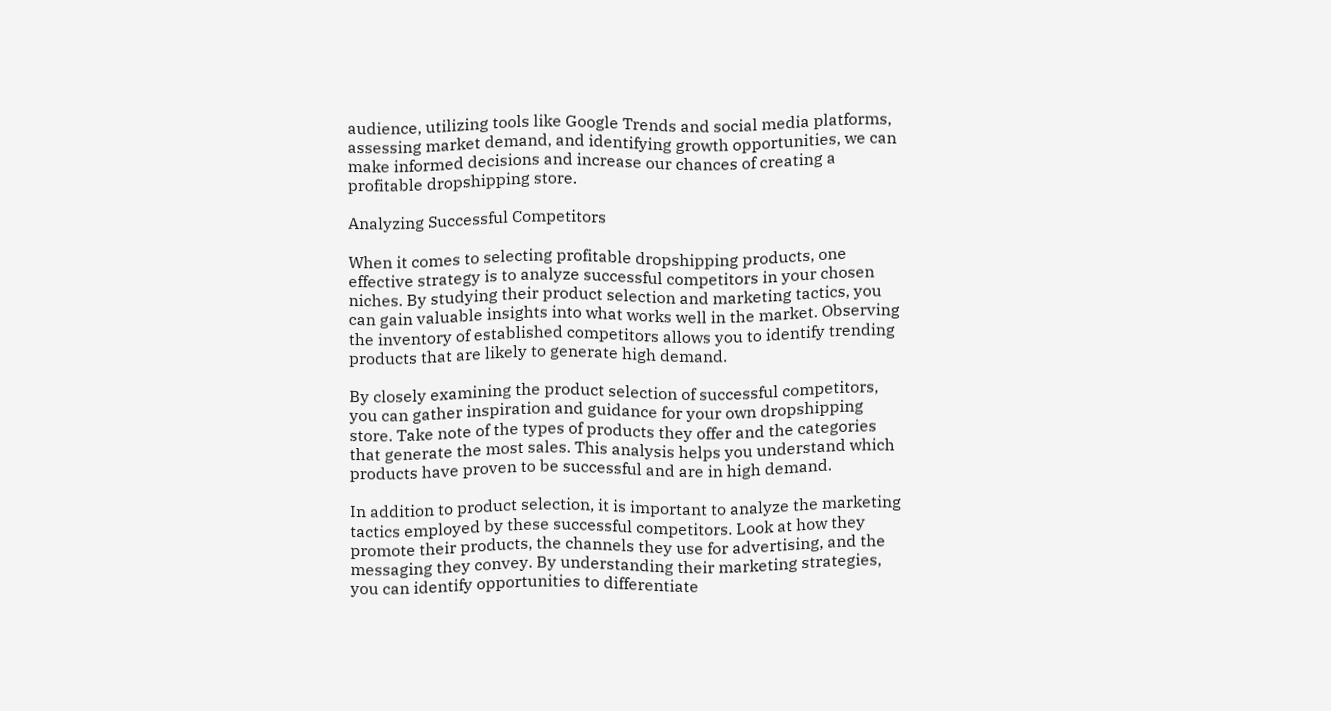audience, utilizing tools like Google Trends and social media platforms, assessing market demand, and identifying growth opportunities, we can make informed decisions and increase our chances of creating a profitable dropshipping store.

Analyzing Successful Competitors

When it comes to selecting profitable dropshipping products, one effective strategy is to analyze successful competitors in your chosen niches. By studying their product selection and marketing tactics, you can gain valuable insights into what works well in the market. Observing the inventory of established competitors allows you to identify trending products that are likely to generate high demand.

By closely examining the product selection of successful competitors, you can gather inspiration and guidance for your own dropshipping store. Take note of the types of products they offer and the categories that generate the most sales. This analysis helps you understand which products have proven to be successful and are in high demand.

In addition to product selection, it is important to analyze the marketing tactics employed by these successful competitors. Look at how they promote their products, the channels they use for advertising, and the messaging they convey. By understanding their marketing strategies, you can identify opportunities to differentiate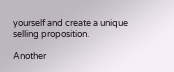yourself and create a unique selling proposition.

Another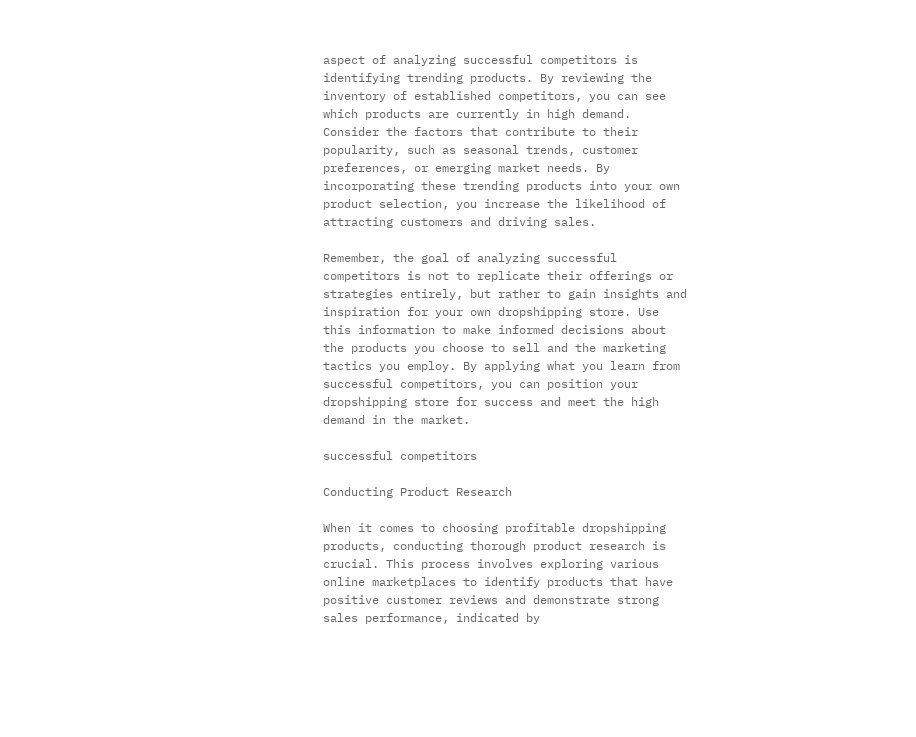aspect of analyzing successful competitors is identifying trending products. By reviewing the inventory of established competitors, you can see which products are currently in high demand. Consider the factors that contribute to their popularity, such as seasonal trends, customer preferences, or emerging market needs. By incorporating these trending products into your own product selection, you increase the likelihood of attracting customers and driving sales.

Remember, the goal of analyzing successful competitors is not to replicate their offerings or strategies entirely, but rather to gain insights and inspiration for your own dropshipping store. Use this information to make informed decisions about the products you choose to sell and the marketing tactics you employ. By applying what you learn from successful competitors, you can position your dropshipping store for success and meet the high demand in the market.

successful competitors

Conducting Product Research

When it comes to choosing profitable dropshipping products, conducting thorough product research is crucial. This process involves exploring various online marketplaces to identify products that have positive customer reviews and demonstrate strong sales performance, indicated by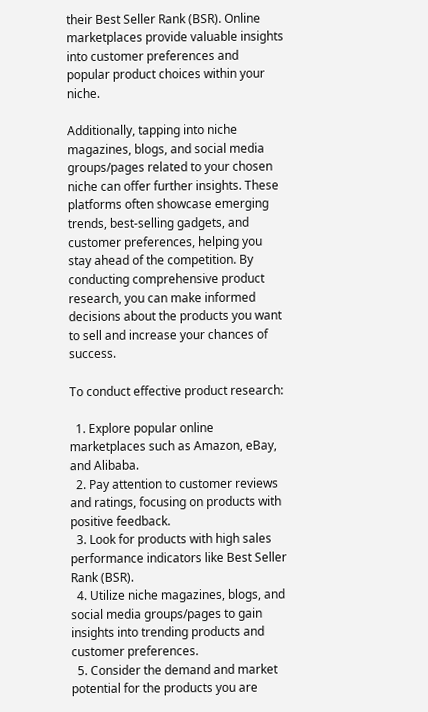their Best Seller Rank (BSR). Online marketplaces provide valuable insights into customer preferences and popular product choices within your niche.

Additionally, tapping into niche magazines, blogs, and social media groups/pages related to your chosen niche can offer further insights. These platforms often showcase emerging trends, best-selling gadgets, and customer preferences, helping you stay ahead of the competition. By conducting comprehensive product research, you can make informed decisions about the products you want to sell and increase your chances of success.

To conduct effective product research:

  1. Explore popular online marketplaces such as Amazon, eBay, and Alibaba.
  2. Pay attention to customer reviews and ratings, focusing on products with positive feedback.
  3. Look for products with high sales performance indicators like Best Seller Rank (BSR).
  4. Utilize niche magazines, blogs, and social media groups/pages to gain insights into trending products and customer preferences.
  5. Consider the demand and market potential for the products you are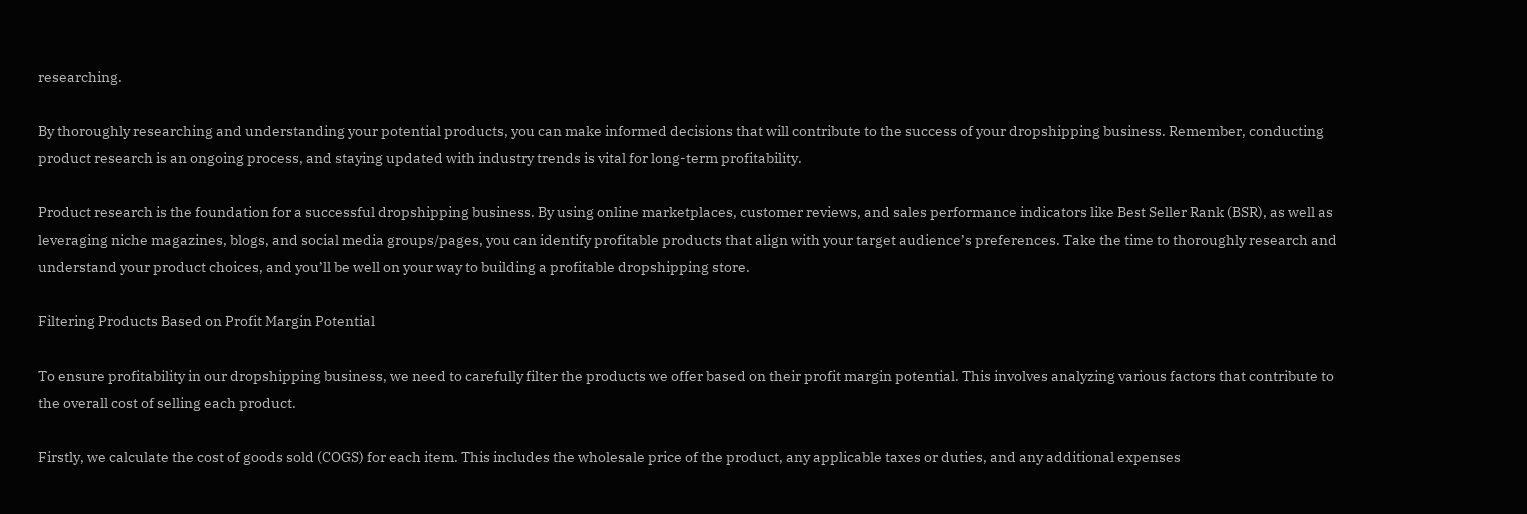researching.

By thoroughly researching and understanding your potential products, you can make informed decisions that will contribute to the success of your dropshipping business. Remember, conducting product research is an ongoing process, and staying updated with industry trends is vital for long-term profitability.

Product research is the foundation for a successful dropshipping business. By using online marketplaces, customer reviews, and sales performance indicators like Best Seller Rank (BSR), as well as leveraging niche magazines, blogs, and social media groups/pages, you can identify profitable products that align with your target audience’s preferences. Take the time to thoroughly research and understand your product choices, and you’ll be well on your way to building a profitable dropshipping store.

Filtering Products Based on Profit Margin Potential

To ensure profitability in our dropshipping business, we need to carefully filter the products we offer based on their profit margin potential. This involves analyzing various factors that contribute to the overall cost of selling each product.

Firstly, we calculate the cost of goods sold (COGS) for each item. This includes the wholesale price of the product, any applicable taxes or duties, and any additional expenses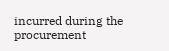incurred during the procurement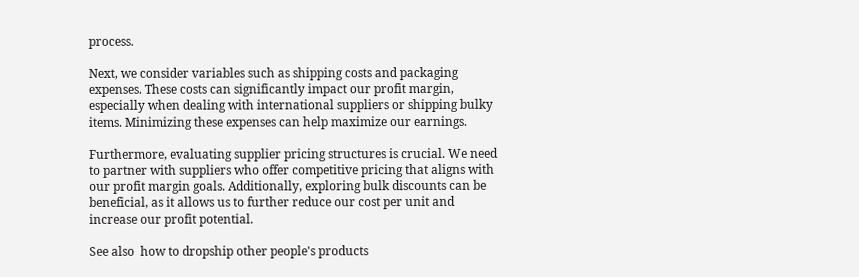process.

Next, we consider variables such as shipping costs and packaging expenses. These costs can significantly impact our profit margin, especially when dealing with international suppliers or shipping bulky items. Minimizing these expenses can help maximize our earnings.

Furthermore, evaluating supplier pricing structures is crucial. We need to partner with suppliers who offer competitive pricing that aligns with our profit margin goals. Additionally, exploring bulk discounts can be beneficial, as it allows us to further reduce our cost per unit and increase our profit potential.

See also  how to dropship other people's products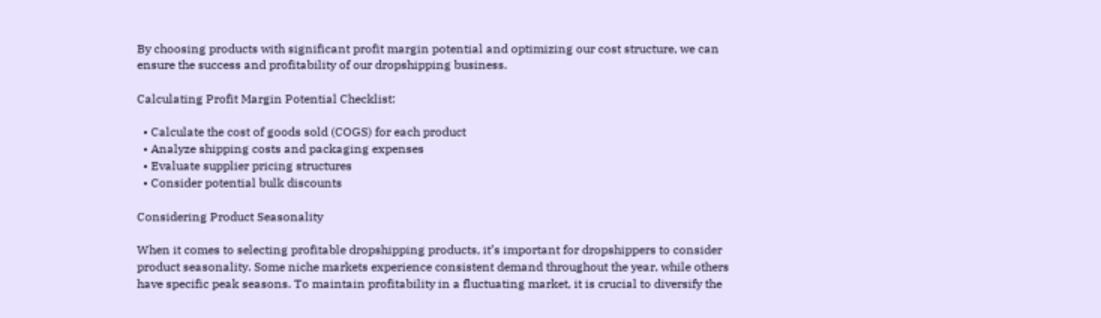By choosing products with significant profit margin potential and optimizing our cost structure, we can ensure the success and profitability of our dropshipping business.

Calculating Profit Margin Potential Checklist:

  • Calculate the cost of goods sold (COGS) for each product
  • Analyze shipping costs and packaging expenses
  • Evaluate supplier pricing structures
  • Consider potential bulk discounts

Considering Product Seasonality

When it comes to selecting profitable dropshipping products, it’s important for dropshippers to consider product seasonality. Some niche markets experience consistent demand throughout the year, while others have specific peak seasons. To maintain profitability in a fluctuating market, it is crucial to diversify the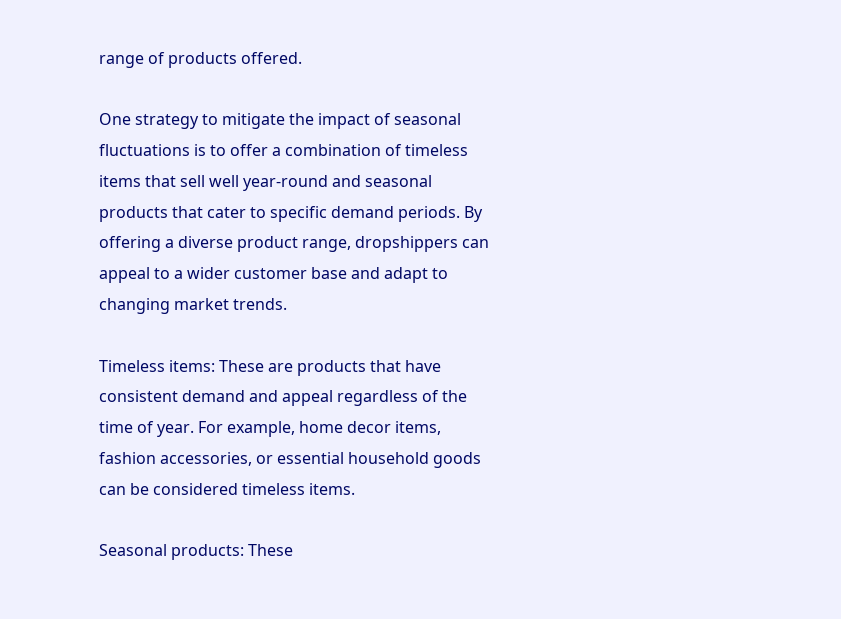range of products offered.

One strategy to mitigate the impact of seasonal fluctuations is to offer a combination of timeless items that sell well year-round and seasonal products that cater to specific demand periods. By offering a diverse product range, dropshippers can appeal to a wider customer base and adapt to changing market trends.

Timeless items: These are products that have consistent demand and appeal regardless of the time of year. For example, home decor items, fashion accessories, or essential household goods can be considered timeless items.

Seasonal products: These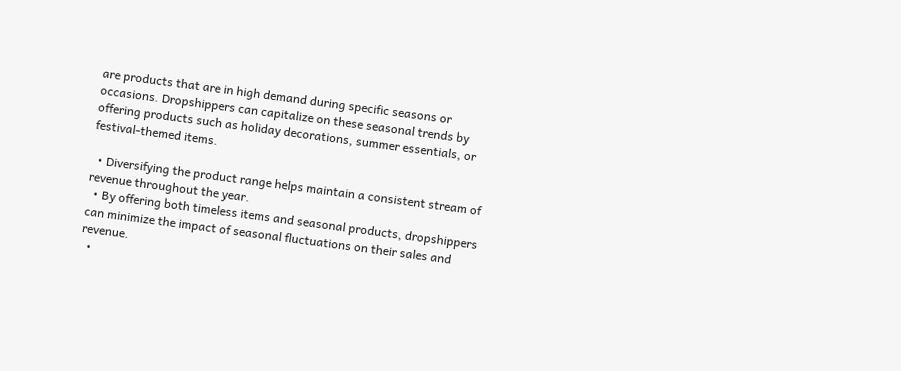are products that are in high demand during specific seasons or occasions. Dropshippers can capitalize on these seasonal trends by offering products such as holiday decorations, summer essentials, or festival-themed items.

  • Diversifying the product range helps maintain a consistent stream of revenue throughout the year.
  • By offering both timeless items and seasonal products, dropshippers can minimize the impact of seasonal fluctuations on their sales and revenue.
  •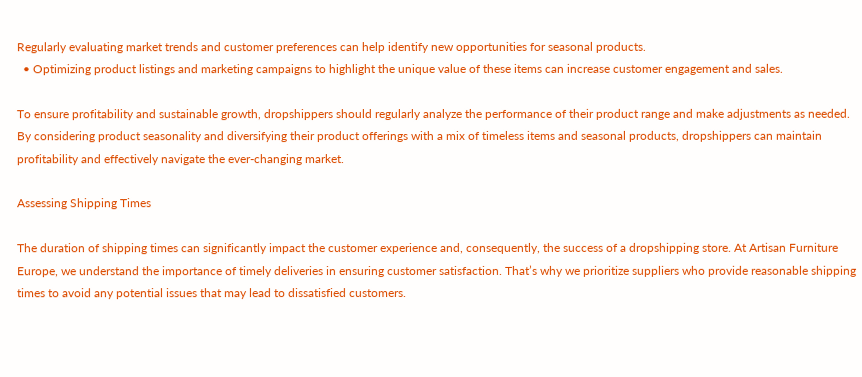Regularly evaluating market trends and customer preferences can help identify new opportunities for seasonal products.
  • Optimizing product listings and marketing campaigns to highlight the unique value of these items can increase customer engagement and sales.

To ensure profitability and sustainable growth, dropshippers should regularly analyze the performance of their product range and make adjustments as needed. By considering product seasonality and diversifying their product offerings with a mix of timeless items and seasonal products, dropshippers can maintain profitability and effectively navigate the ever-changing market.

Assessing Shipping Times

The duration of shipping times can significantly impact the customer experience and, consequently, the success of a dropshipping store. At Artisan Furniture Europe, we understand the importance of timely deliveries in ensuring customer satisfaction. That’s why we prioritize suppliers who provide reasonable shipping times to avoid any potential issues that may lead to dissatisfied customers.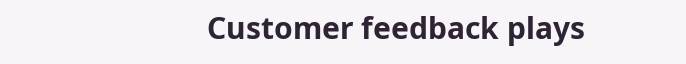Customer feedback plays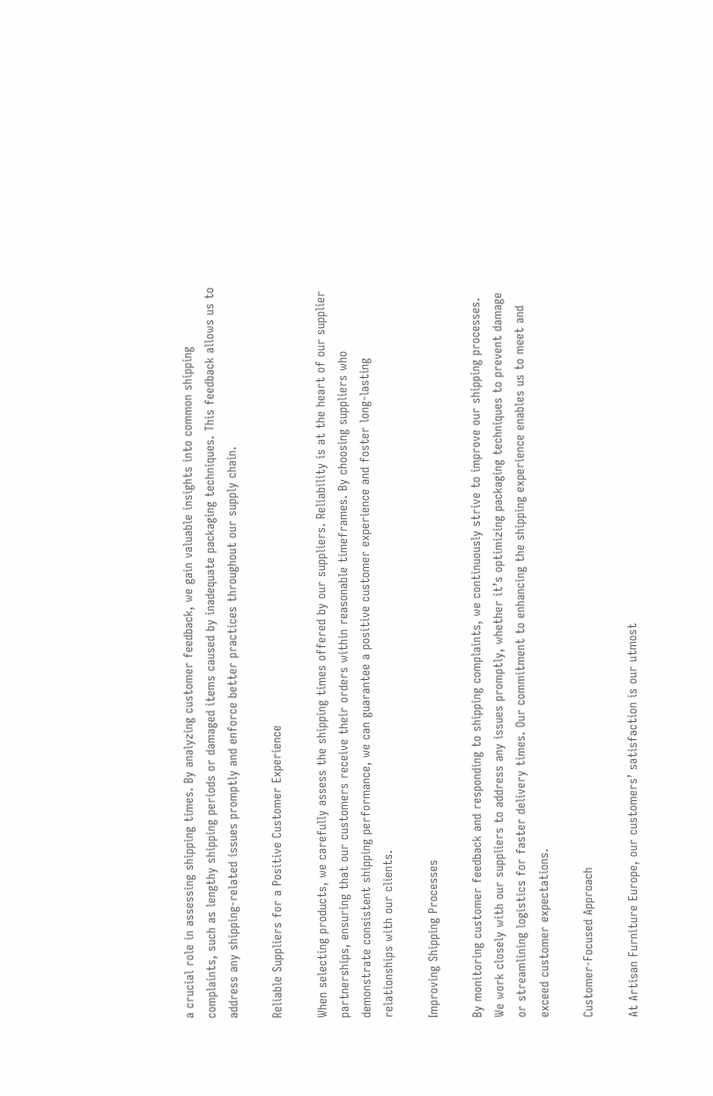a crucial role in assessing shipping times. By analyzing customer feedback, we gain valuable insights into common shipping complaints, such as lengthy shipping periods or damaged items caused by inadequate packaging techniques. This feedback allows us to address any shipping-related issues promptly and enforce better practices throughout our supply chain.

Reliable Suppliers for a Positive Customer Experience

When selecting products, we carefully assess the shipping times offered by our suppliers. Reliability is at the heart of our supplier partnerships, ensuring that our customers receive their orders within reasonable timeframes. By choosing suppliers who demonstrate consistent shipping performance, we can guarantee a positive customer experience and foster long-lasting relationships with our clients.

Improving Shipping Processes

By monitoring customer feedback and responding to shipping complaints, we continuously strive to improve our shipping processes. We work closely with our suppliers to address any issues promptly, whether it’s optimizing packaging techniques to prevent damage or streamlining logistics for faster delivery times. Our commitment to enhancing the shipping experience enables us to meet and exceed customer expectations.

Customer-Focused Approach

At Artisan Furniture Europe, our customers’ satisfaction is our utmost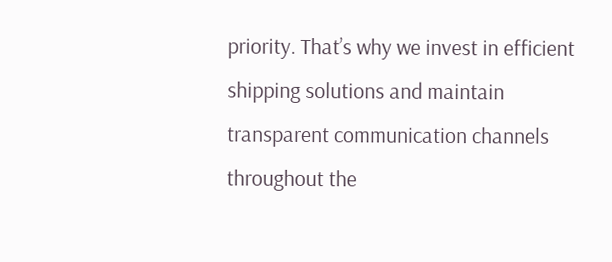priority. That’s why we invest in efficient shipping solutions and maintain transparent communication channels throughout the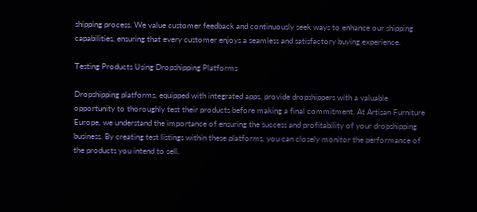shipping process. We value customer feedback and continuously seek ways to enhance our shipping capabilities, ensuring that every customer enjoys a seamless and satisfactory buying experience.

Testing Products Using Dropshipping Platforms

Dropshipping platforms, equipped with integrated apps, provide dropshippers with a valuable opportunity to thoroughly test their products before making a final commitment. At Artisan Furniture Europe, we understand the importance of ensuring the success and profitability of your dropshipping business. By creating test listings within these platforms, you can closely monitor the performance of the products you intend to sell.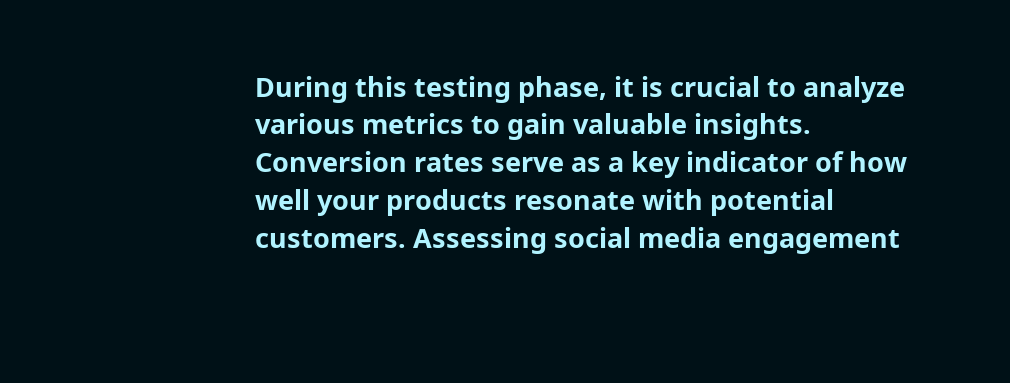During this testing phase, it is crucial to analyze various metrics to gain valuable insights. Conversion rates serve as a key indicator of how well your products resonate with potential customers. Assessing social media engagement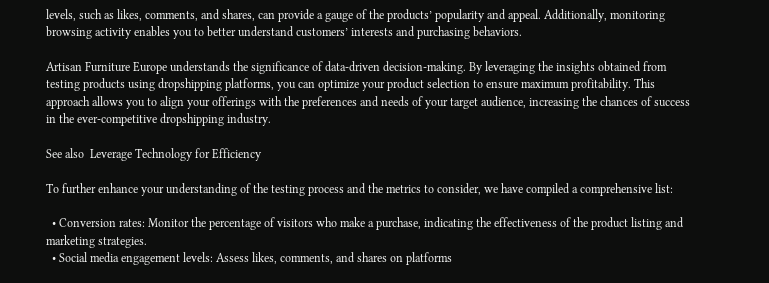levels, such as likes, comments, and shares, can provide a gauge of the products’ popularity and appeal. Additionally, monitoring browsing activity enables you to better understand customers’ interests and purchasing behaviors.

Artisan Furniture Europe understands the significance of data-driven decision-making. By leveraging the insights obtained from testing products using dropshipping platforms, you can optimize your product selection to ensure maximum profitability. This approach allows you to align your offerings with the preferences and needs of your target audience, increasing the chances of success in the ever-competitive dropshipping industry.

See also  Leverage Technology for Efficiency

To further enhance your understanding of the testing process and the metrics to consider, we have compiled a comprehensive list:

  • Conversion rates: Monitor the percentage of visitors who make a purchase, indicating the effectiveness of the product listing and marketing strategies.
  • Social media engagement levels: Assess likes, comments, and shares on platforms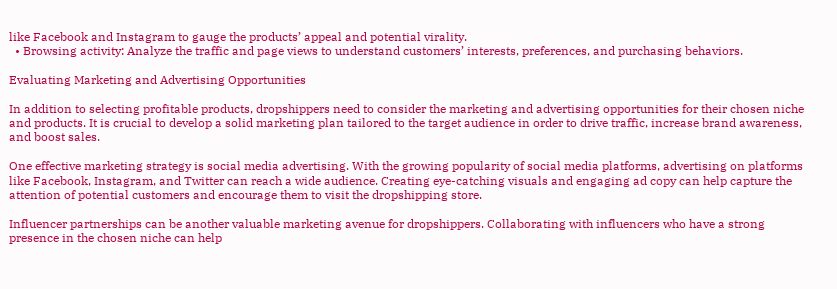like Facebook and Instagram to gauge the products’ appeal and potential virality.
  • Browsing activity: Analyze the traffic and page views to understand customers’ interests, preferences, and purchasing behaviors.

Evaluating Marketing and Advertising Opportunities

In addition to selecting profitable products, dropshippers need to consider the marketing and advertising opportunities for their chosen niche and products. It is crucial to develop a solid marketing plan tailored to the target audience in order to drive traffic, increase brand awareness, and boost sales.

One effective marketing strategy is social media advertising. With the growing popularity of social media platforms, advertising on platforms like Facebook, Instagram, and Twitter can reach a wide audience. Creating eye-catching visuals and engaging ad copy can help capture the attention of potential customers and encourage them to visit the dropshipping store.

Influencer partnerships can be another valuable marketing avenue for dropshippers. Collaborating with influencers who have a strong presence in the chosen niche can help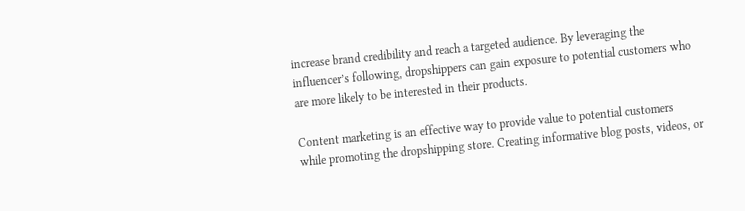increase brand credibility and reach a targeted audience. By leveraging the influencer’s following, dropshippers can gain exposure to potential customers who are more likely to be interested in their products.

Content marketing is an effective way to provide value to potential customers while promoting the dropshipping store. Creating informative blog posts, videos, or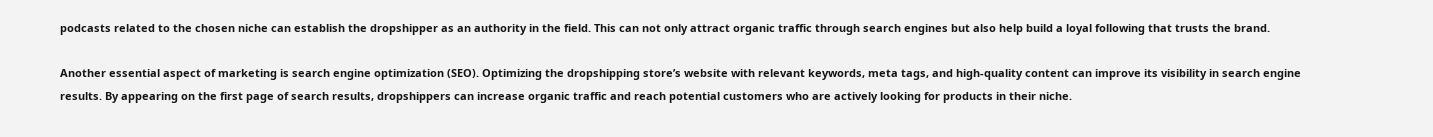podcasts related to the chosen niche can establish the dropshipper as an authority in the field. This can not only attract organic traffic through search engines but also help build a loyal following that trusts the brand.

Another essential aspect of marketing is search engine optimization (SEO). Optimizing the dropshipping store’s website with relevant keywords, meta tags, and high-quality content can improve its visibility in search engine results. By appearing on the first page of search results, dropshippers can increase organic traffic and reach potential customers who are actively looking for products in their niche.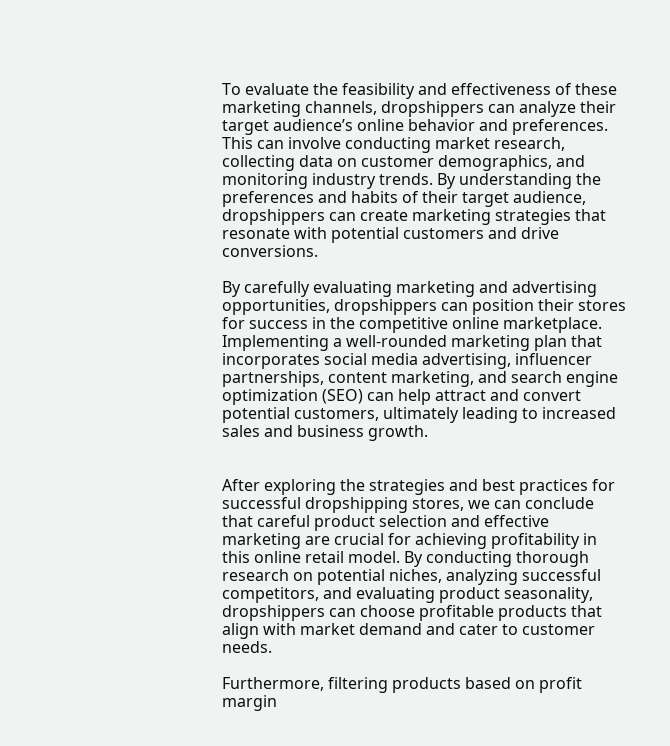To evaluate the feasibility and effectiveness of these marketing channels, dropshippers can analyze their target audience’s online behavior and preferences. This can involve conducting market research, collecting data on customer demographics, and monitoring industry trends. By understanding the preferences and habits of their target audience, dropshippers can create marketing strategies that resonate with potential customers and drive conversions.

By carefully evaluating marketing and advertising opportunities, dropshippers can position their stores for success in the competitive online marketplace. Implementing a well-rounded marketing plan that incorporates social media advertising, influencer partnerships, content marketing, and search engine optimization (SEO) can help attract and convert potential customers, ultimately leading to increased sales and business growth.


After exploring the strategies and best practices for successful dropshipping stores, we can conclude that careful product selection and effective marketing are crucial for achieving profitability in this online retail model. By conducting thorough research on potential niches, analyzing successful competitors, and evaluating product seasonality, dropshippers can choose profitable products that align with market demand and cater to customer needs.

Furthermore, filtering products based on profit margin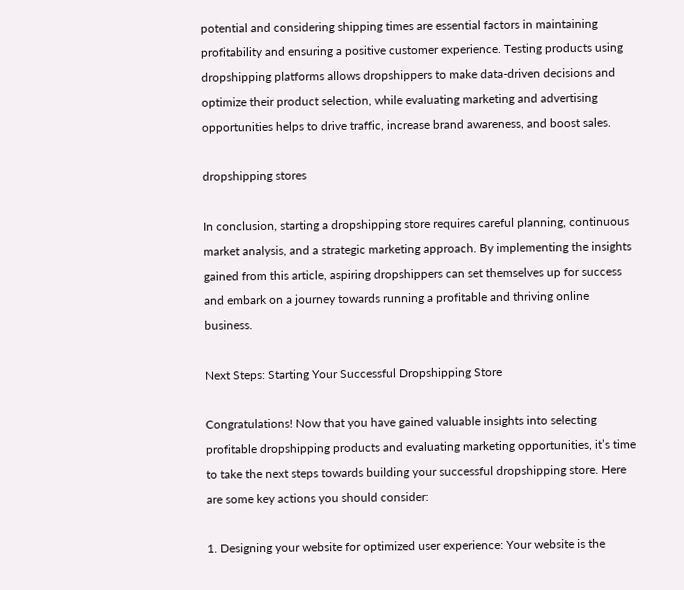potential and considering shipping times are essential factors in maintaining profitability and ensuring a positive customer experience. Testing products using dropshipping platforms allows dropshippers to make data-driven decisions and optimize their product selection, while evaluating marketing and advertising opportunities helps to drive traffic, increase brand awareness, and boost sales.

dropshipping stores

In conclusion, starting a dropshipping store requires careful planning, continuous market analysis, and a strategic marketing approach. By implementing the insights gained from this article, aspiring dropshippers can set themselves up for success and embark on a journey towards running a profitable and thriving online business.

Next Steps: Starting Your Successful Dropshipping Store

Congratulations! Now that you have gained valuable insights into selecting profitable dropshipping products and evaluating marketing opportunities, it’s time to take the next steps towards building your successful dropshipping store. Here are some key actions you should consider:

1. Designing your website for optimized user experience: Your website is the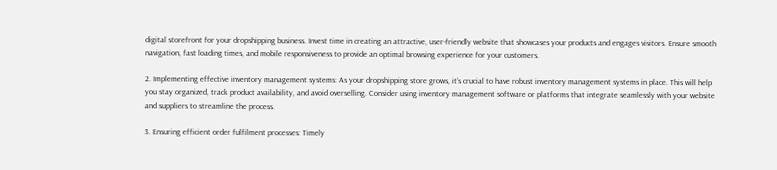digital storefront for your dropshipping business. Invest time in creating an attractive, user-friendly website that showcases your products and engages visitors. Ensure smooth navigation, fast loading times, and mobile responsiveness to provide an optimal browsing experience for your customers.

2. Implementing effective inventory management systems: As your dropshipping store grows, it’s crucial to have robust inventory management systems in place. This will help you stay organized, track product availability, and avoid overselling. Consider using inventory management software or platforms that integrate seamlessly with your website and suppliers to streamline the process.

3. Ensuring efficient order fulfilment processes: Timely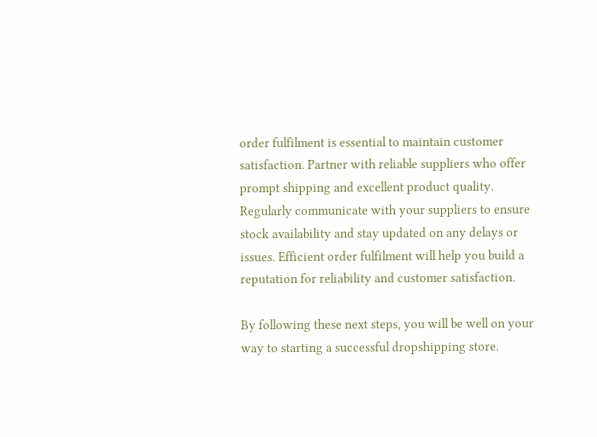order fulfilment is essential to maintain customer satisfaction. Partner with reliable suppliers who offer prompt shipping and excellent product quality. Regularly communicate with your suppliers to ensure stock availability and stay updated on any delays or issues. Efficient order fulfilment will help you build a reputation for reliability and customer satisfaction.

By following these next steps, you will be well on your way to starting a successful dropshipping store.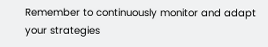Remember to continuously monitor and adapt your strategies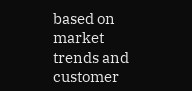based on market trends and customer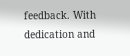feedback. With dedication and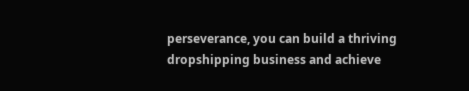perseverance, you can build a thriving dropshipping business and achieve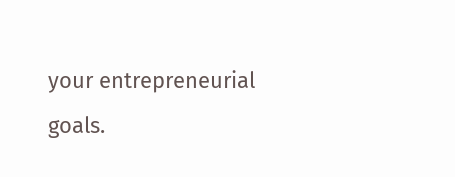your entrepreneurial goals.